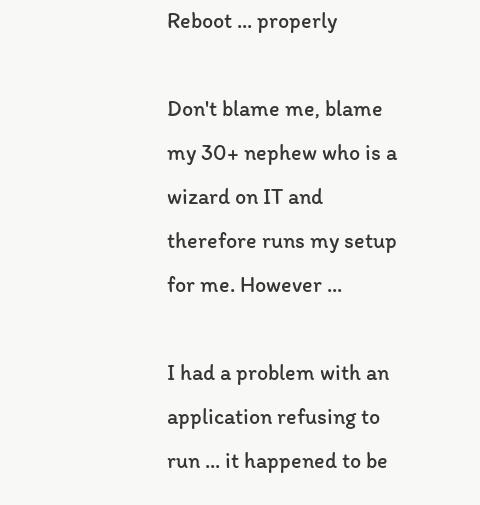Reboot ... properly

Don't blame me, blame my 30+ nephew who is a wizard on IT and therefore runs my setup for me. However ...

I had a problem with an application refusing to run ... it happened to be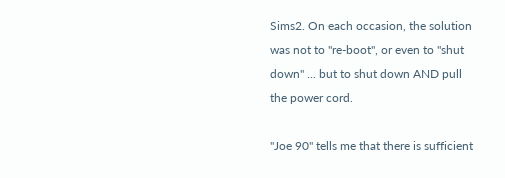Sims2. On each occasion, the solution was not to "re-boot", or even to "shut down" ... but to shut down AND pull the power cord.

"Joe 90" tells me that there is sufficient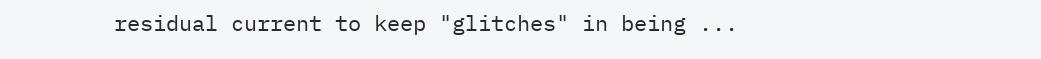residual current to keep "glitches" in being ...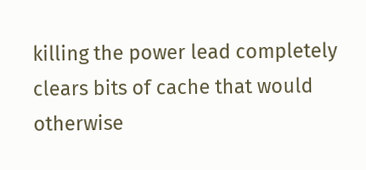killing the power lead completely clears bits of cache that would otherwise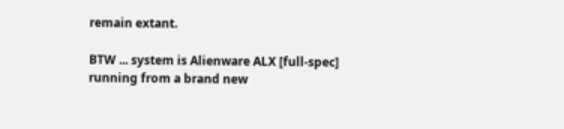remain extant.

BTW ... system is Alienware ALX [full-spec] running from a brand new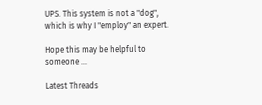UPS. This system is not a "dog", which is why I "employ" an expert.

Hope this may be helpful to someone ...

Latest Threads